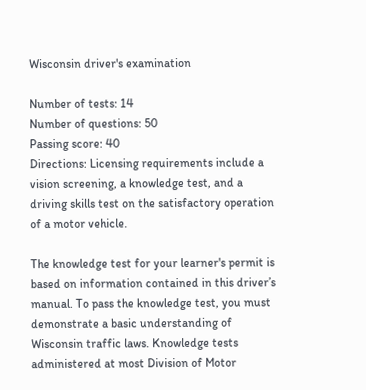Wisconsin driver's examination

Number of tests: 14
Number of questions: 50
Passing score: 40
Directions: Licensing requirements include a vision screening, a knowledge test, and a driving skills test on the satisfactory operation of a motor vehicle.

The knowledge test for your learner's permit is based on information contained in this driver’s manual. To pass the knowledge test, you must demonstrate a basic understanding of Wisconsin traffic laws. Knowledge tests administered at most Division of Motor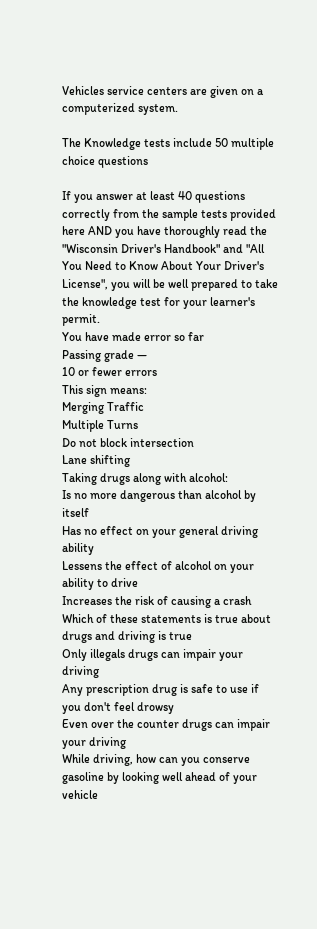Vehicles service centers are given on a computerized system.

The Knowledge tests include 50 multiple choice questions

If you answer at least 40 questions correctly from the sample tests provided here AND you have thoroughly read the "Wisconsin Driver's Handbook" and "All You Need to Know About Your Driver's License", you will be well prepared to take the knowledge test for your learner's permit.
You have made error so far
Passing grade —
10 or fewer errors
This sign means:
Merging Traffic
Multiple Turns
Do not block intersection
Lane shifting
Taking drugs along with alcohol:
Is no more dangerous than alcohol by itself
Has no effect on your general driving ability
Lessens the effect of alcohol on your ability to drive
Increases the risk of causing a crash
Which of these statements is true about drugs and driving is true
Only illegals drugs can impair your driving
Any prescription drug is safe to use if you don't feel drowsy
Even over the counter drugs can impair your driving
While driving, how can you conserve gasoline by looking well ahead of your vehicle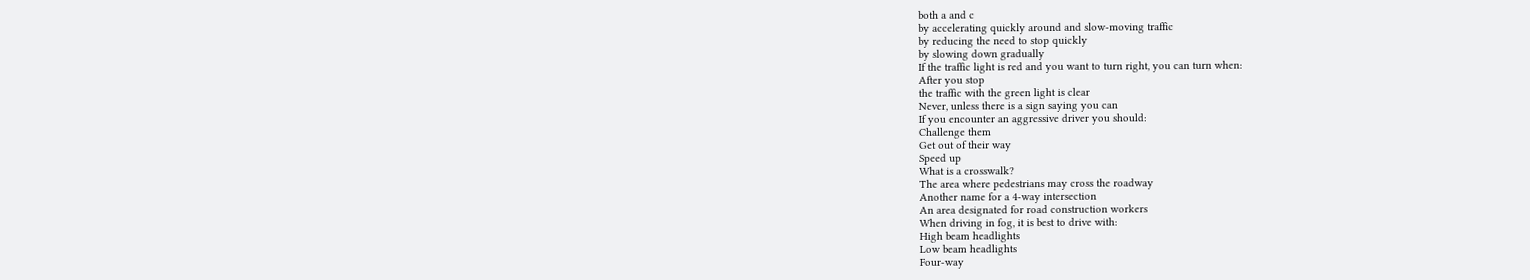both a and c
by accelerating quickly around and slow-moving traffic
by reducing the need to stop quickly
by slowing down gradually
If the traffic light is red and you want to turn right, you can turn when:
After you stop
the traffic with the green light is clear
Never, unless there is a sign saying you can
If you encounter an aggressive driver you should:
Challenge them
Get out of their way
Speed up
What is a crosswalk?
The area where pedestrians may cross the roadway
Another name for a 4-way intersection
An area designated for road construction workers
When driving in fog, it is best to drive with:
High beam headlights
Low beam headlights
Four-way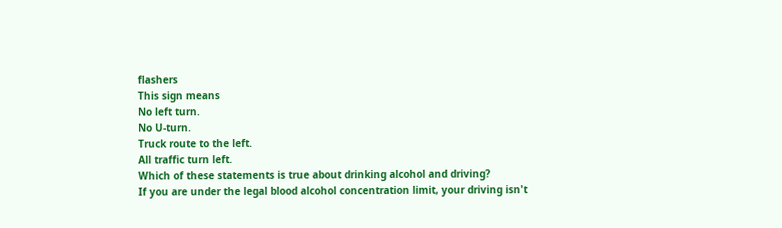flashers
This sign means
No left turn.
No U-turn.
Truck route to the left.
All traffic turn left.
Which of these statements is true about drinking alcohol and driving?
If you are under the legal blood alcohol concentration limit, your driving isn't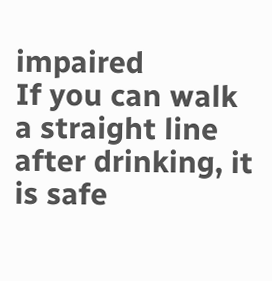impaired
If you can walk a straight line after drinking, it is safe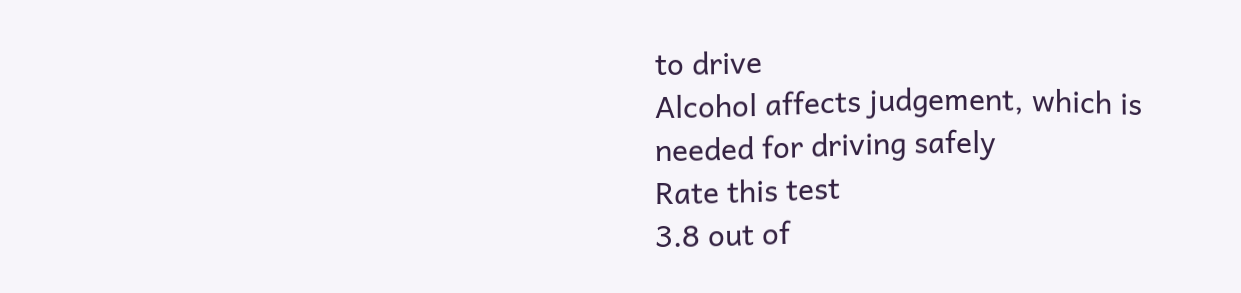to drive
Alcohol affects judgement, which is needed for driving safely
Rate this test
3.8 out of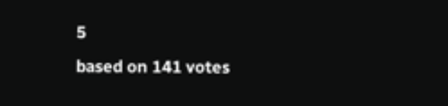5
based on 141 votes